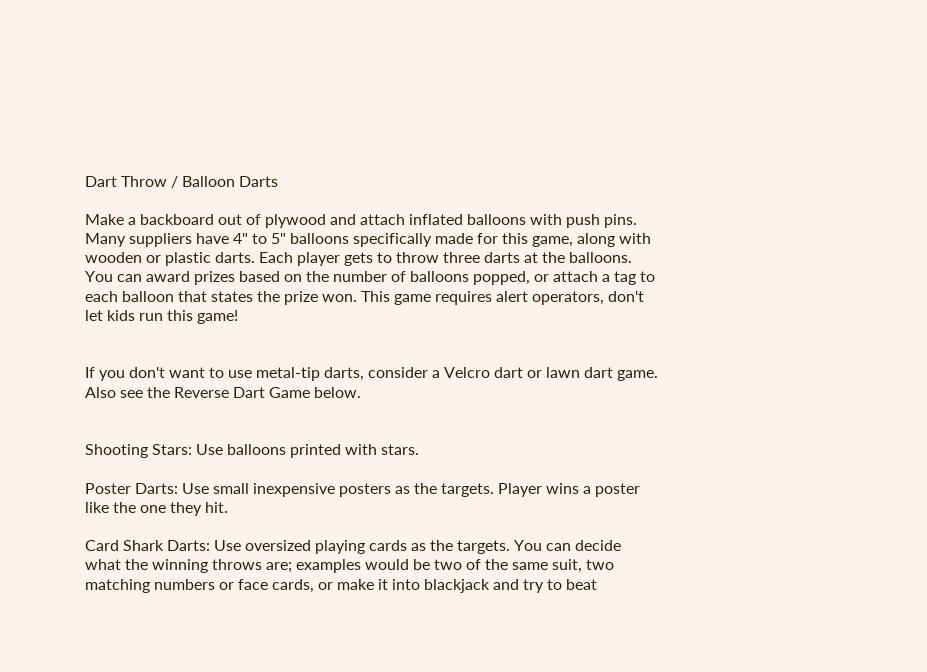Dart Throw / Balloon Darts

Make a backboard out of plywood and attach inflated balloons with push pins. Many suppliers have 4" to 5" balloons specifically made for this game, along with wooden or plastic darts. Each player gets to throw three darts at the balloons. You can award prizes based on the number of balloons popped, or attach a tag to each balloon that states the prize won. This game requires alert operators, don't let kids run this game!


If you don't want to use metal-tip darts, consider a Velcro dart or lawn dart game. Also see the Reverse Dart Game below.


Shooting Stars: Use balloons printed with stars.

Poster Darts: Use small inexpensive posters as the targets. Player wins a poster like the one they hit.

Card Shark Darts: Use oversized playing cards as the targets. You can decide what the winning throws are; examples would be two of the same suit, two matching numbers or face cards, or make it into blackjack and try to beat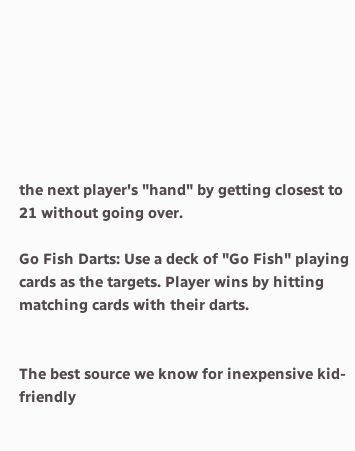the next player's "hand" by getting closest to 21 without going over.

Go Fish Darts: Use a deck of "Go Fish" playing cards as the targets. Player wins by hitting matching cards with their darts.


The best source we know for inexpensive kid-friendly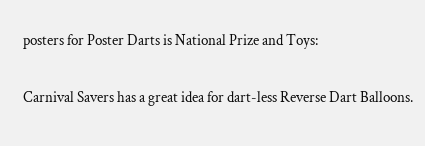posters for Poster Darts is National Prize and Toys:

Carnival Savers has a great idea for dart-less Reverse Dart Balloons.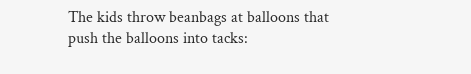The kids throw beanbags at balloons that push the balloons into tacks: